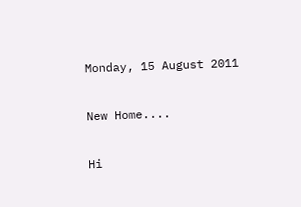Monday, 15 August 2011

New Home....

Hi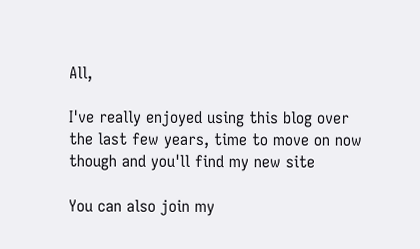All,

I've really enjoyed using this blog over the last few years, time to move on now though and you'll find my new site

You can also join my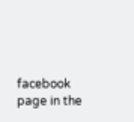facebook page in the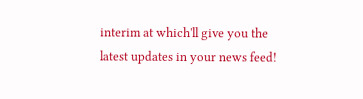interim at which'll give you the latest updates in your news feed!